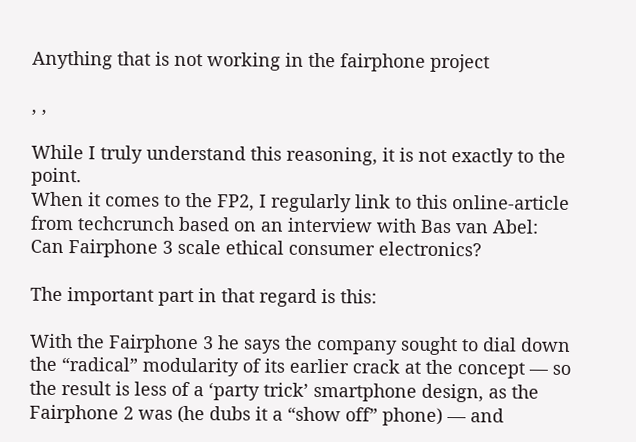Anything that is not working in the fairphone project

, ,

While I truly understand this reasoning, it is not exactly to the point.
When it comes to the FP2, I regularly link to this online-article from techcrunch based on an interview with Bas van Abel:
Can Fairphone 3 scale ethical consumer electronics?

The important part in that regard is this:

With the Fairphone 3 he says the company sought to dial down the “radical” modularity of its earlier crack at the concept — so the result is less of a ‘party trick’ smartphone design, as the Fairphone 2 was (he dubs it a “show off” phone) — and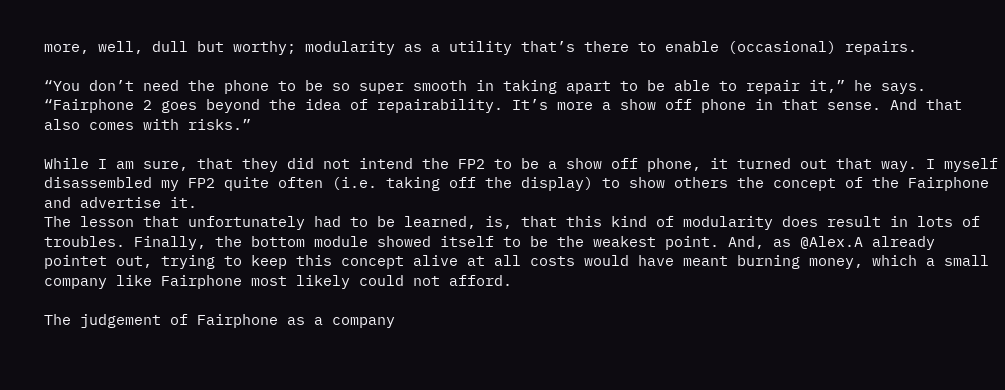more, well, dull but worthy; modularity as a utility that’s there to enable (occasional) repairs.

“You don’t need the phone to be so super smooth in taking apart to be able to repair it,” he says. “Fairphone 2 goes beyond the idea of repairability. It’s more a show off phone in that sense. And that also comes with risks.”

While I am sure, that they did not intend the FP2 to be a show off phone, it turned out that way. I myself disassembled my FP2 quite often (i.e. taking off the display) to show others the concept of the Fairphone and advertise it.
The lesson that unfortunately had to be learned, is, that this kind of modularity does result in lots of troubles. Finally, the bottom module showed itself to be the weakest point. And, as @Alex.A already pointet out, trying to keep this concept alive at all costs would have meant burning money, which a small company like Fairphone most likely could not afford.

The judgement of Fairphone as a company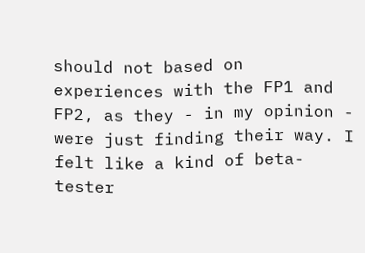should not based on experiences with the FP1 and FP2, as they - in my opinion - were just finding their way. I felt like a kind of beta-tester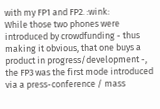with my FP1 and FP2. :wink:
While those two phones were introduced by crowdfunding - thus making it obvious, that one buys a product in progress/development -, the FP3 was the first mode introduced via a press-conference / mass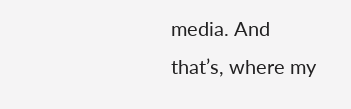media. And that’s, where my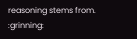reasoning stems from. :grinning: